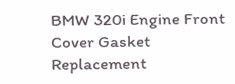BMW 320i Engine Front Cover Gasket Replacement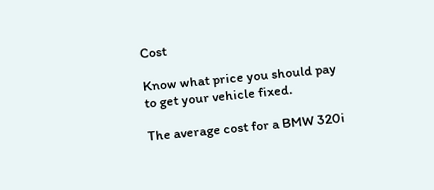Cost

Know what price you should pay to get your vehicle fixed.

The average cost for a BMW 320i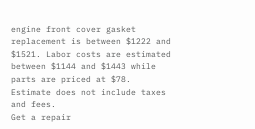engine front cover gasket replacement is between $1222 and $1521. Labor costs are estimated between $1144 and $1443 while parts are priced at $78. Estimate does not include taxes and fees.
Get a repair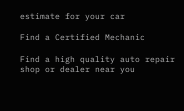estimate for your car

Find a Certified Mechanic

Find a high quality auto repair shop or dealer near you